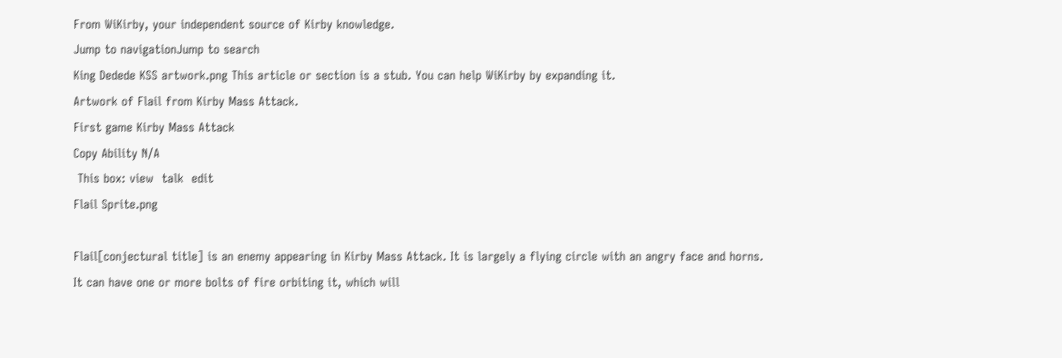From WiKirby, your independent source of Kirby knowledge.
Jump to navigationJump to search
King Dedede KSS artwork.png This article or section is a stub. You can help WiKirby by expanding it.
Artwork of Flail from Kirby Mass Attack.
First game Kirby Mass Attack
Copy Ability N/A
 This box: view  talk  edit
Flail Sprite.png

Flail[conjectural title] is an enemy appearing in Kirby Mass Attack. It is largely a flying circle with an angry face and horns. It can have one or more bolts of fire orbiting it, which will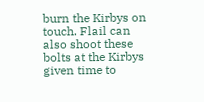burn the Kirbys on touch. Flail can also shoot these bolts at the Kirbys given time to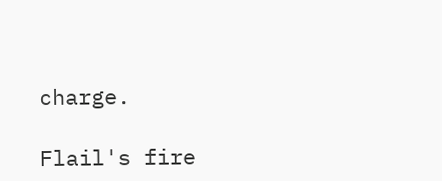charge.

Flail's fire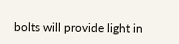bolts will provide light in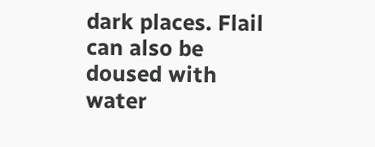dark places. Flail can also be doused with water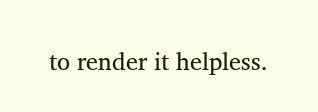to render it helpless.